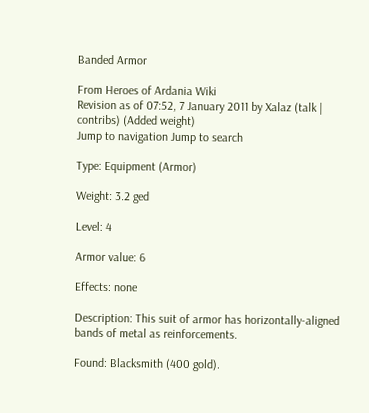Banded Armor

From Heroes of Ardania Wiki
Revision as of 07:52, 7 January 2011 by Xalaz (talk | contribs) (Added weight)
Jump to navigation Jump to search

Type: Equipment (Armor)

Weight: 3.2 ged

Level: 4

Armor value: 6

Effects: none

Description: This suit of armor has horizontally-aligned bands of metal as reinforcements.

Found: Blacksmith (400 gold).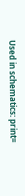Used in schematics: print=